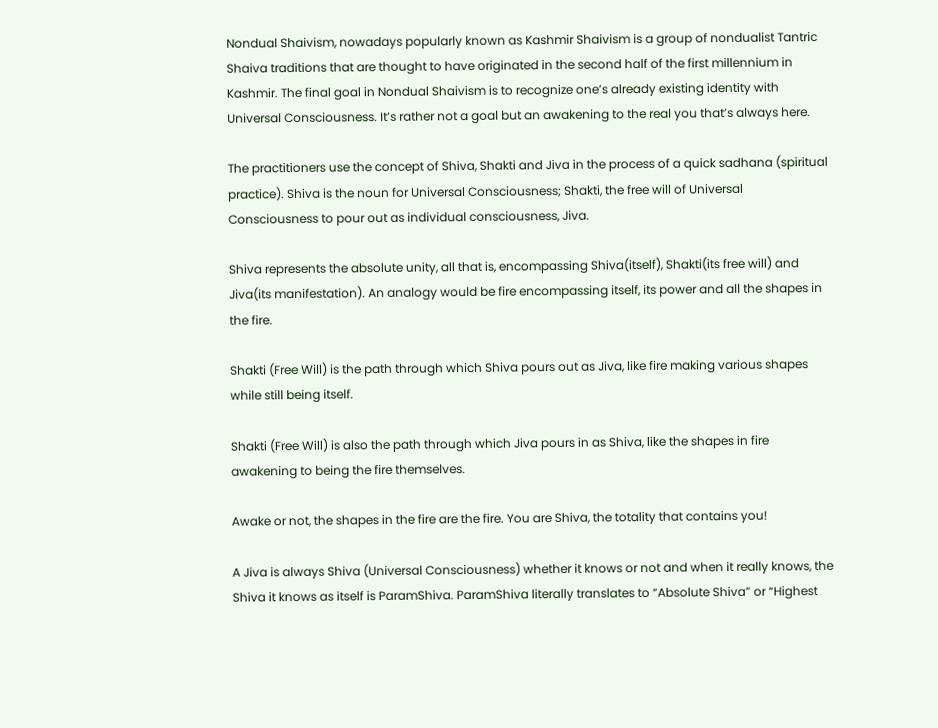Nondual Shaivism, nowadays popularly known as Kashmir Shaivism is a group of nondualist Tantric Shaiva traditions that are thought to have originated in the second half of the first millennium in Kashmir. The final goal in Nondual Shaivism is to recognize one’s already existing identity with Universal Consciousness. It’s rather not a goal but an awakening to the real you that’s always here.

The practitioners use the concept of Shiva, Shakti and Jiva in the process of a quick sadhana (spiritual practice). Shiva is the noun for Universal Consciousness; Shakti, the free will of Universal Consciousness to pour out as individual consciousness, Jiva.

Shiva represents the absolute unity, all that is, encompassing Shiva(itself), Shakti(its free will) and Jiva(its manifestation). An analogy would be fire encompassing itself, its power and all the shapes in the fire.

Shakti (Free Will) is the path through which Shiva pours out as Jiva, like fire making various shapes while still being itself.

Shakti (Free Will) is also the path through which Jiva pours in as Shiva, like the shapes in fire awakening to being the fire themselves.

Awake or not, the shapes in the fire are the fire. You are Shiva, the totality that contains you!

A Jiva is always Shiva (Universal Consciousness) whether it knows or not and when it really knows, the Shiva it knows as itself is ParamShiva. ParamShiva literally translates to “Absolute Shiva” or “Highest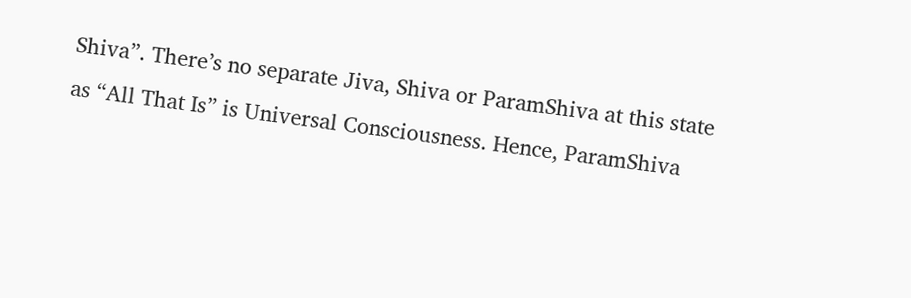Shiva”. There’s no separate Jiva, Shiva or ParamShiva at this state as “All That Is” is Universal Consciousness. Hence, ParamShiva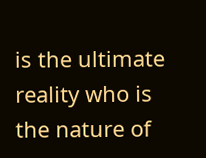is the ultimate reality who is the nature of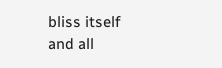bliss itself and all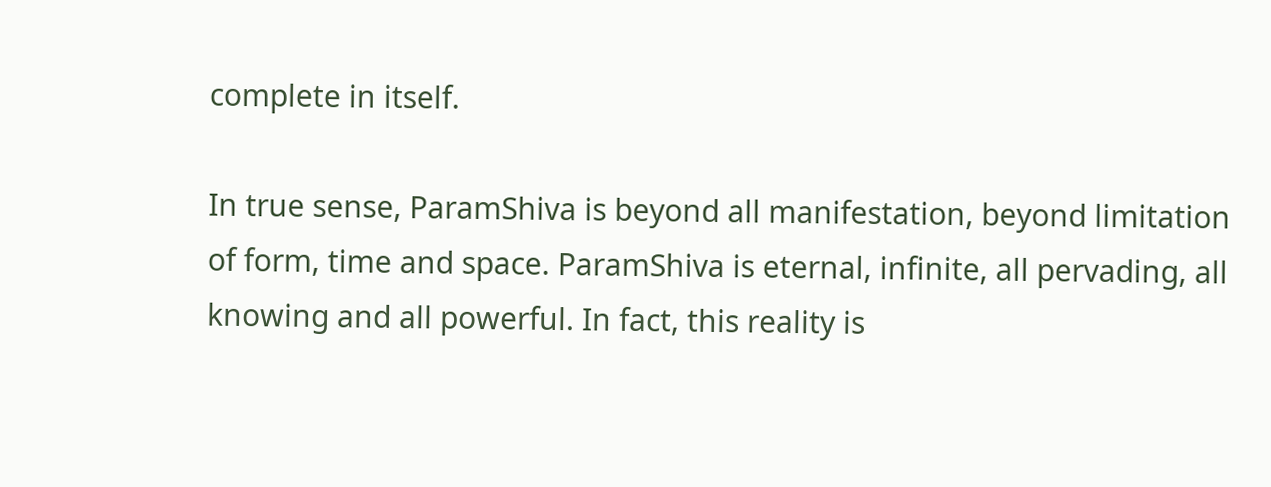complete in itself.

In true sense, ParamShiva is beyond all manifestation, beyond limitation of form, time and space. ParamShiva is eternal, infinite, all pervading, all knowing and all powerful. In fact, this reality is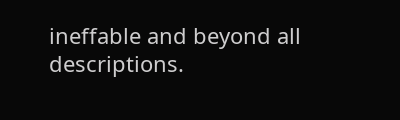ineffable and beyond all descriptions.